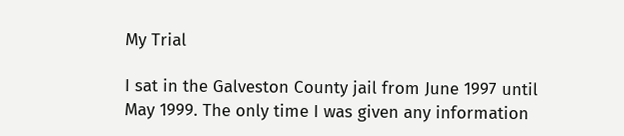My Trial

I sat in the Galveston County jail from June 1997 until May 1999. The only time I was given any information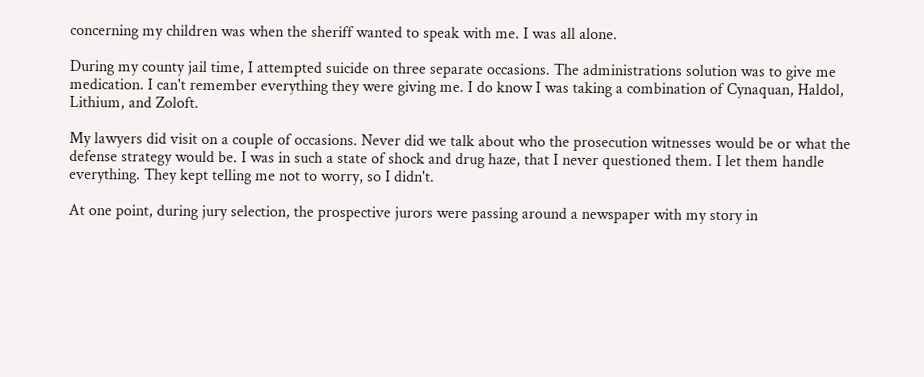concerning my children was when the sheriff wanted to speak with me. I was all alone.

During my county jail time, I attempted suicide on three separate occasions. The administrations solution was to give me medication. I can't remember everything they were giving me. I do know I was taking a combination of Cynaquan, Haldol, Lithium, and Zoloft.

My lawyers did visit on a couple of occasions. Never did we talk about who the prosecution witnesses would be or what the defense strategy would be. I was in such a state of shock and drug haze, that I never questioned them. I let them handle everything. They kept telling me not to worry, so I didn't.

At one point, during jury selection, the prospective jurors were passing around a newspaper with my story in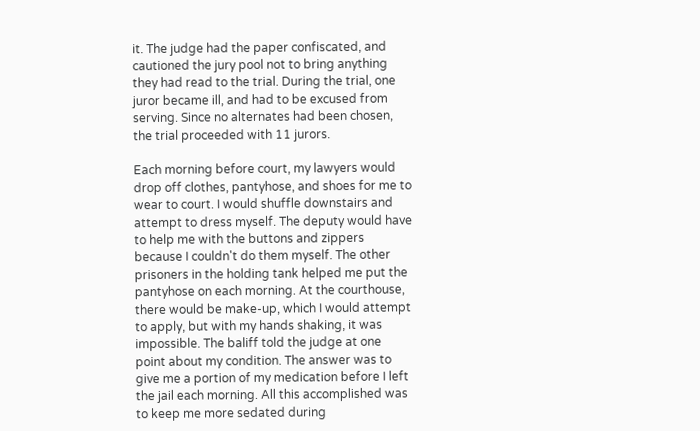it. The judge had the paper confiscated, and cautioned the jury pool not to bring anything they had read to the trial. During the trial, one juror became ill, and had to be excused from serving. Since no alternates had been chosen, the trial proceeded with 11 jurors.

Each morning before court, my lawyers would drop off clothes, pantyhose, and shoes for me to wear to court. I would shuffle downstairs and attempt to dress myself. The deputy would have to help me with the buttons and zippers because I couldn't do them myself. The other prisoners in the holding tank helped me put the pantyhose on each morning. At the courthouse, there would be make-up, which I would attempt to apply, but with my hands shaking, it was impossible. The baliff told the judge at one point about my condition. The answer was to give me a portion of my medication before I left the jail each morning. All this accomplished was to keep me more sedated during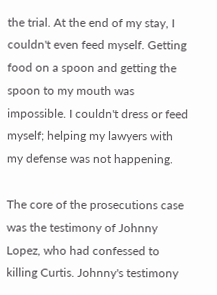the trial. At the end of my stay, I couldn't even feed myself. Getting food on a spoon and getting the spoon to my mouth was impossible. I couldn't dress or feed myself; helping my lawyers with my defense was not happening.

The core of the prosecutions case was the testimony of Johnny Lopez, who had confessed to killing Curtis. Johnny's testimony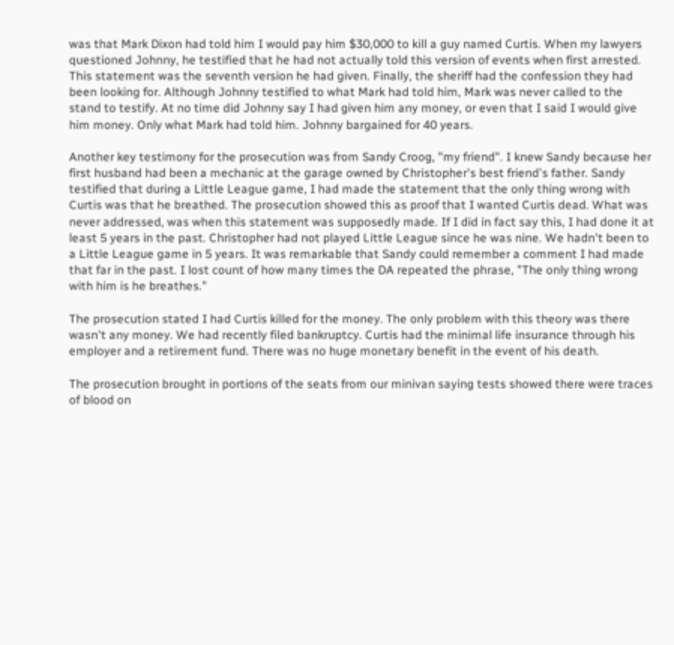was that Mark Dixon had told him I would pay him $30,000 to kill a guy named Curtis. When my lawyers questioned Johnny, he testified that he had not actually told this version of events when first arrested. This statement was the seventh version he had given. Finally, the sheriff had the confession they had been looking for. Although Johnny testified to what Mark had told him, Mark was never called to the stand to testify. At no time did Johnny say I had given him any money, or even that I said I would give him money. Only what Mark had told him. Johnny bargained for 40 years.

Another key testimony for the prosecution was from Sandy Croog, "my friend". I knew Sandy because her first husband had been a mechanic at the garage owned by Christopher's best friend's father. Sandy testified that during a Little League game, I had made the statement that the only thing wrong with Curtis was that he breathed. The prosecution showed this as proof that I wanted Curtis dead. What was never addressed, was when this statement was supposedly made. If I did in fact say this, I had done it at least 5 years in the past. Christopher had not played Little League since he was nine. We hadn't been to a Little League game in 5 years. It was remarkable that Sandy could remember a comment I had made that far in the past. I lost count of how many times the DA repeated the phrase, "The only thing wrong with him is he breathes."

The prosecution stated I had Curtis killed for the money. The only problem with this theory was there wasn't any money. We had recently filed bankruptcy. Curtis had the minimal life insurance through his employer and a retirement fund. There was no huge monetary benefit in the event of his death.

The prosecution brought in portions of the seats from our minivan saying tests showed there were traces of blood on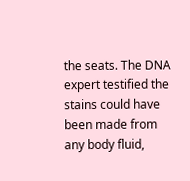the seats. The DNA expert testified the stains could have been made from any body fluid,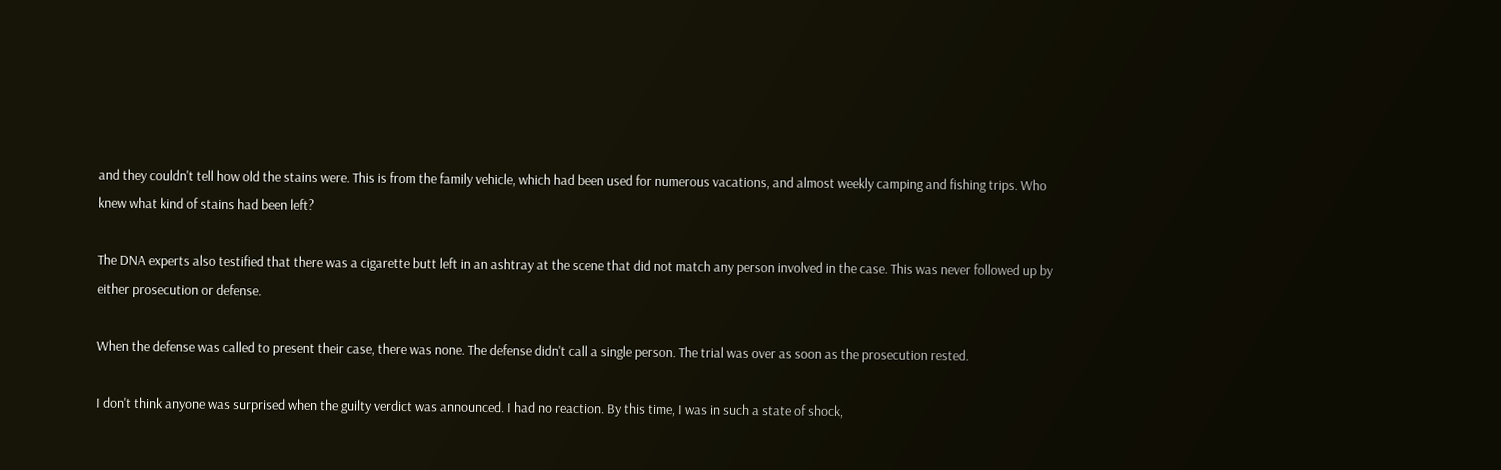and they couldn't tell how old the stains were. This is from the family vehicle, which had been used for numerous vacations, and almost weekly camping and fishing trips. Who knew what kind of stains had been left?

The DNA experts also testified that there was a cigarette butt left in an ashtray at the scene that did not match any person involved in the case. This was never followed up by either prosecution or defense.

When the defense was called to present their case, there was none. The defense didn't call a single person. The trial was over as soon as the prosecution rested.

I don't think anyone was surprised when the guilty verdict was announced. I had no reaction. By this time, I was in such a state of shock,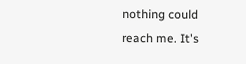nothing could reach me. It's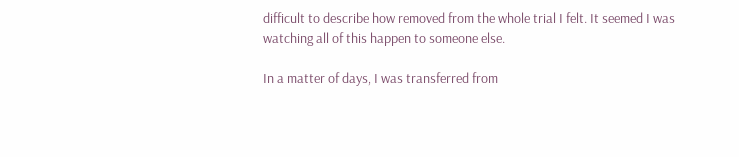difficult to describe how removed from the whole trial I felt. It seemed I was watching all of this happen to someone else.

In a matter of days, I was transferred from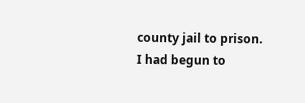county jail to prison. I had begun to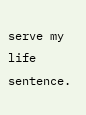serve my life sentence.